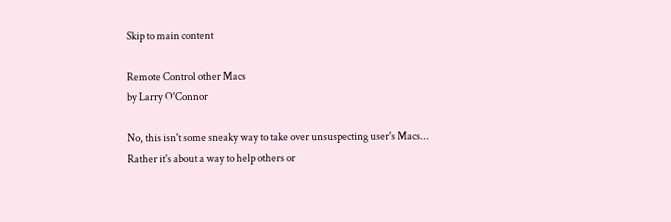Skip to main content

Remote Control other Macs
by Larry O'Connor

No, this isn't some sneaky way to take over unsuspecting user's Macs... Rather it's about a way to help others or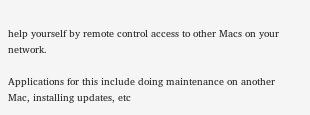help yourself by remote control access to other Macs on your network.

Applications for this include doing maintenance on another Mac, installing updates, etc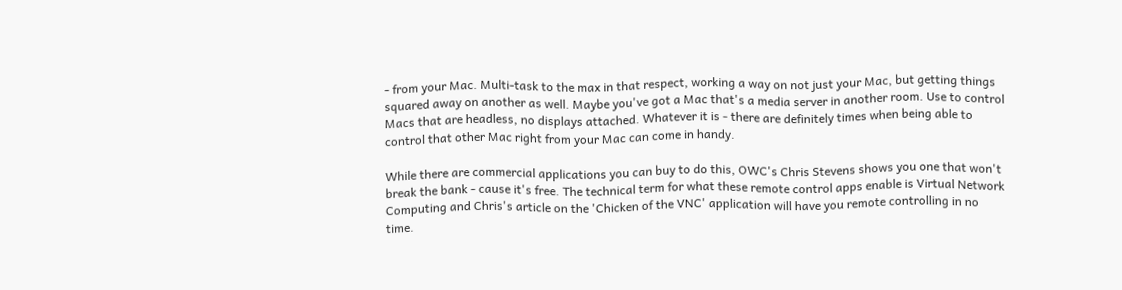- from your Mac. Multi-task to the max in that respect, working a way on not just your Mac, but getting things squared away on another as well. Maybe you've got a Mac that's a media server in another room. Use to control Macs that are headless, no displays attached. Whatever it is - there are definitely times when being able to control that other Mac right from your Mac can come in handy.

While there are commercial applications you can buy to do this, OWC's Chris Stevens shows you one that won't break the bank - cause it's free. The technical term for what these remote control apps enable is Virtual Network Computing and Chris's article on the 'Chicken of the VNC' application will have you remote controlling in no time.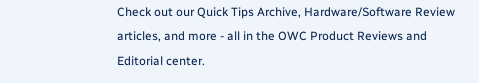Check out our Quick Tips Archive, Hardware/Software Review articles, and more - all in the OWC Product Reviews and Editorial center.